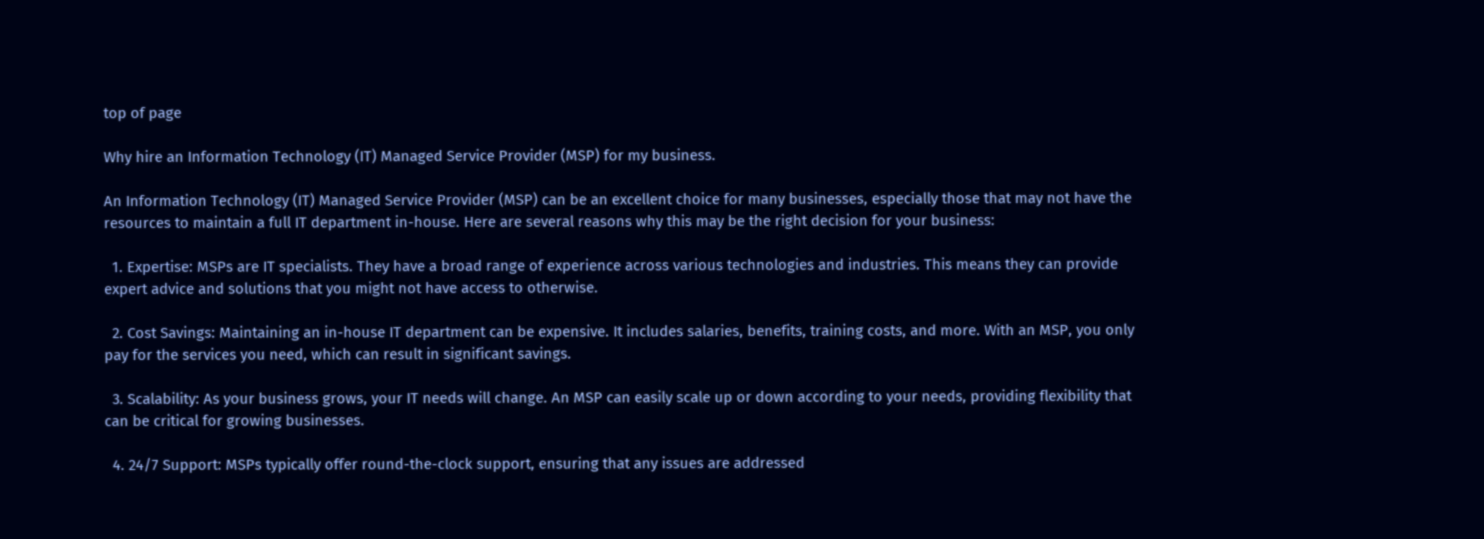top of page

Why hire an Information Technology (IT) Managed Service Provider (MSP) for my business.

An Information Technology (IT) Managed Service Provider (MSP) can be an excellent choice for many businesses, especially those that may not have the resources to maintain a full IT department in-house. Here are several reasons why this may be the right decision for your business:

  1. Expertise: MSPs are IT specialists. They have a broad range of experience across various technologies and industries. This means they can provide expert advice and solutions that you might not have access to otherwise.

  2. Cost Savings: Maintaining an in-house IT department can be expensive. It includes salaries, benefits, training costs, and more. With an MSP, you only pay for the services you need, which can result in significant savings.

  3. Scalability: As your business grows, your IT needs will change. An MSP can easily scale up or down according to your needs, providing flexibility that can be critical for growing businesses.

  4. 24/7 Support: MSPs typically offer round-the-clock support, ensuring that any issues are addressed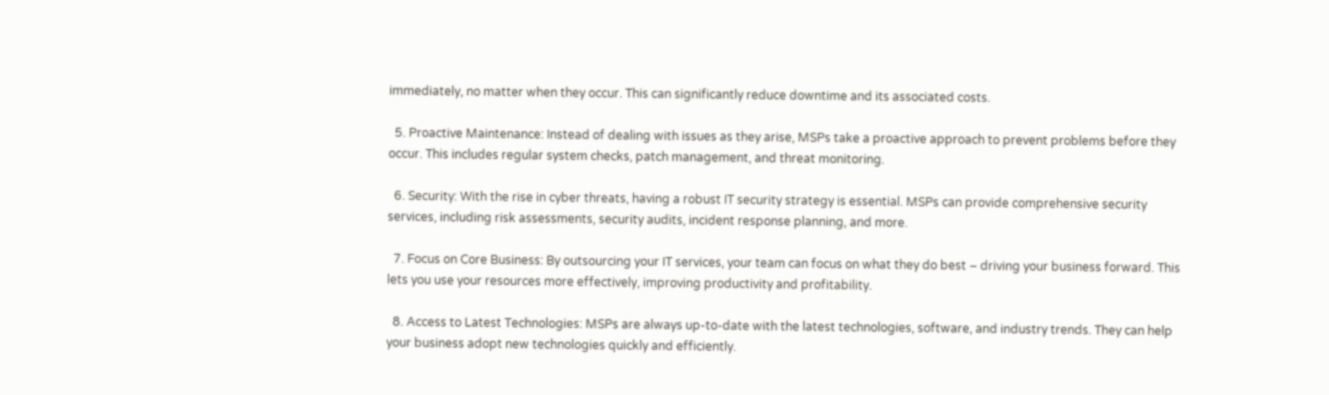immediately, no matter when they occur. This can significantly reduce downtime and its associated costs.

  5. Proactive Maintenance: Instead of dealing with issues as they arise, MSPs take a proactive approach to prevent problems before they occur. This includes regular system checks, patch management, and threat monitoring.

  6. Security: With the rise in cyber threats, having a robust IT security strategy is essential. MSPs can provide comprehensive security services, including risk assessments, security audits, incident response planning, and more.

  7. Focus on Core Business: By outsourcing your IT services, your team can focus on what they do best – driving your business forward. This lets you use your resources more effectively, improving productivity and profitability.

  8. Access to Latest Technologies: MSPs are always up-to-date with the latest technologies, software, and industry trends. They can help your business adopt new technologies quickly and efficiently.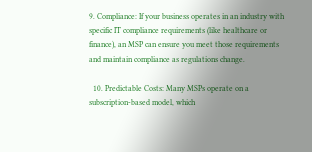9. Compliance: If your business operates in an industry with specific IT compliance requirements (like healthcare or finance), an MSP can ensure you meet those requirements and maintain compliance as regulations change.

  10. Predictable Costs: Many MSPs operate on a subscription-based model, which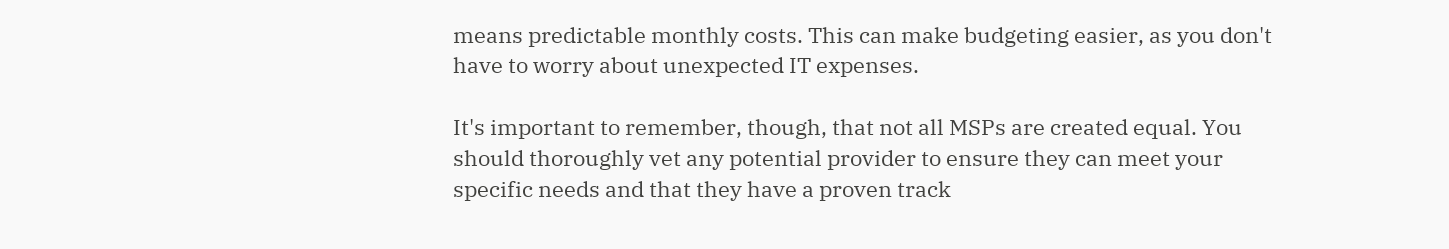means predictable monthly costs. This can make budgeting easier, as you don't have to worry about unexpected IT expenses.

It's important to remember, though, that not all MSPs are created equal. You should thoroughly vet any potential provider to ensure they can meet your specific needs and that they have a proven track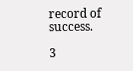record of success.

3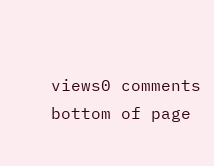views0 comments
bottom of page